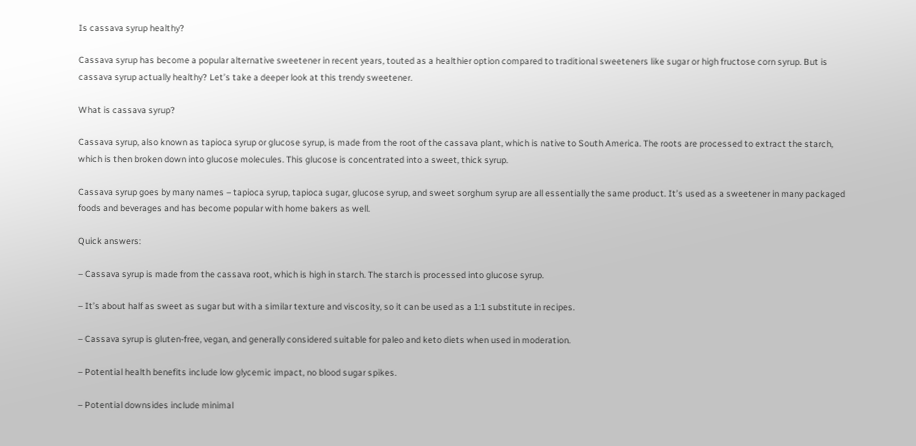Is cassava syrup healthy?

Cassava syrup has become a popular alternative sweetener in recent years, touted as a healthier option compared to traditional sweeteners like sugar or high fructose corn syrup. But is cassava syrup actually healthy? Let’s take a deeper look at this trendy sweetener.

What is cassava syrup?

Cassava syrup, also known as tapioca syrup or glucose syrup, is made from the root of the cassava plant, which is native to South America. The roots are processed to extract the starch, which is then broken down into glucose molecules. This glucose is concentrated into a sweet, thick syrup.

Cassava syrup goes by many names – tapioca syrup, tapioca sugar, glucose syrup, and sweet sorghum syrup are all essentially the same product. It’s used as a sweetener in many packaged foods and beverages and has become popular with home bakers as well.

Quick answers:

– Cassava syrup is made from the cassava root, which is high in starch. The starch is processed into glucose syrup.

– It’s about half as sweet as sugar but with a similar texture and viscosity, so it can be used as a 1:1 substitute in recipes.

– Cassava syrup is gluten-free, vegan, and generally considered suitable for paleo and keto diets when used in moderation.

– Potential health benefits include low glycemic impact, no blood sugar spikes.

– Potential downsides include minimal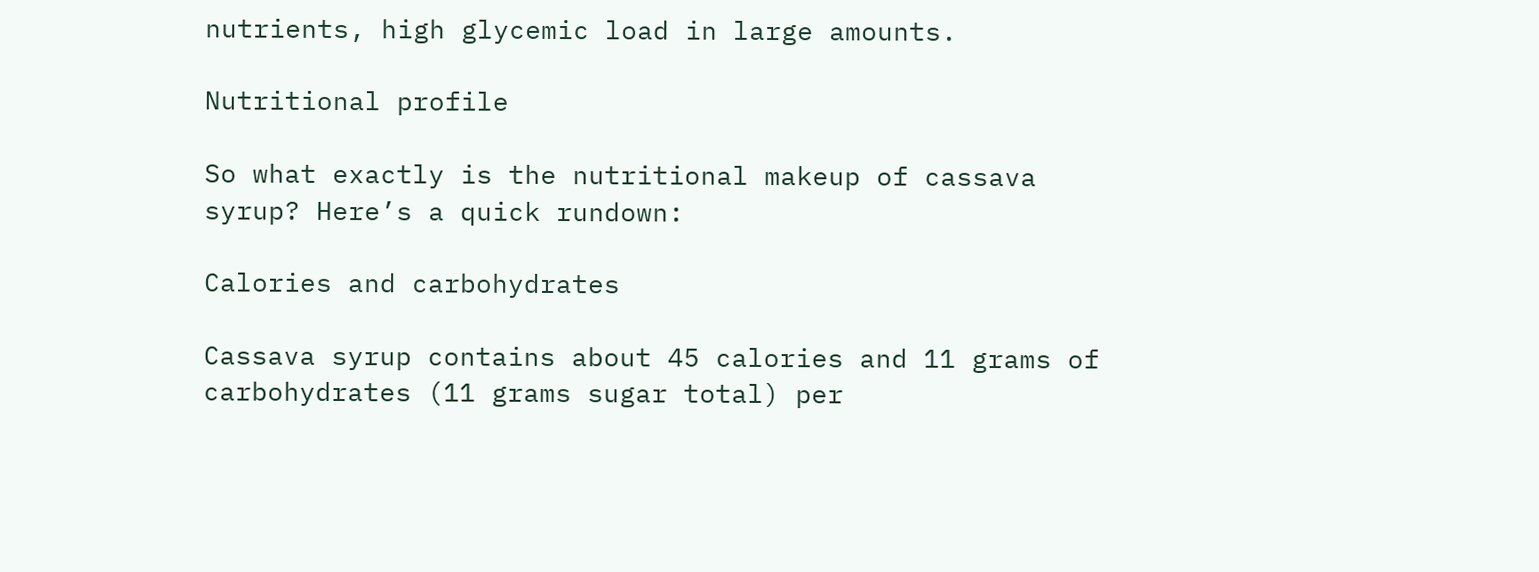nutrients, high glycemic load in large amounts.

Nutritional profile

So what exactly is the nutritional makeup of cassava syrup? Here’s a quick rundown:

Calories and carbohydrates

Cassava syrup contains about 45 calories and 11 grams of carbohydrates (11 grams sugar total) per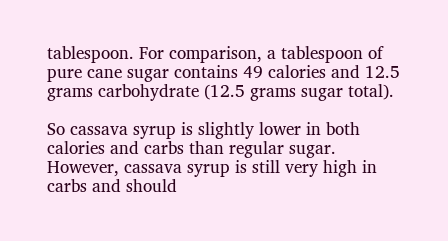tablespoon. For comparison, a tablespoon of pure cane sugar contains 49 calories and 12.5 grams carbohydrate (12.5 grams sugar total).

So cassava syrup is slightly lower in both calories and carbs than regular sugar. However, cassava syrup is still very high in carbs and should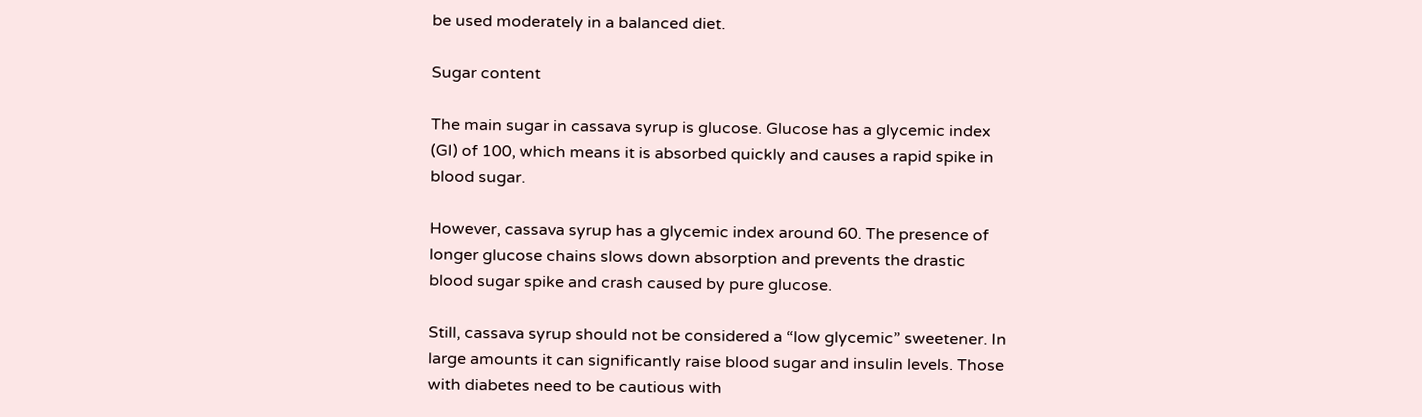be used moderately in a balanced diet.

Sugar content

The main sugar in cassava syrup is glucose. Glucose has a glycemic index (GI) of 100, which means it is absorbed quickly and causes a rapid spike in blood sugar.

However, cassava syrup has a glycemic index around 60. The presence of longer glucose chains slows down absorption and prevents the drastic blood sugar spike and crash caused by pure glucose.

Still, cassava syrup should not be considered a “low glycemic” sweetener. In large amounts it can significantly raise blood sugar and insulin levels. Those with diabetes need to be cautious with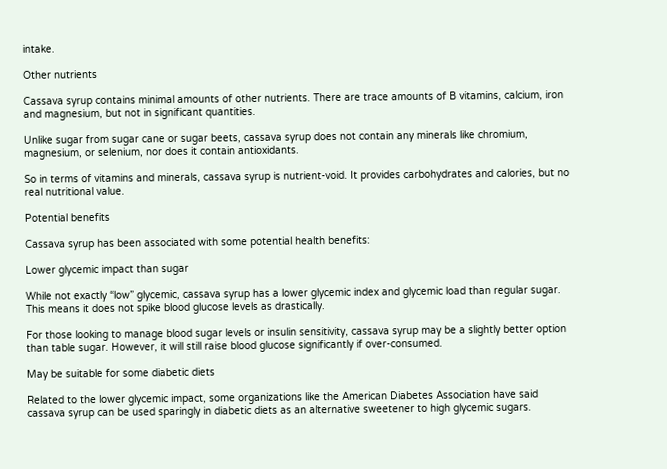intake.

Other nutrients

Cassava syrup contains minimal amounts of other nutrients. There are trace amounts of B vitamins, calcium, iron and magnesium, but not in significant quantities.

Unlike sugar from sugar cane or sugar beets, cassava syrup does not contain any minerals like chromium, magnesium, or selenium, nor does it contain antioxidants.

So in terms of vitamins and minerals, cassava syrup is nutrient-void. It provides carbohydrates and calories, but no real nutritional value.

Potential benefits

Cassava syrup has been associated with some potential health benefits:

Lower glycemic impact than sugar

While not exactly “low” glycemic, cassava syrup has a lower glycemic index and glycemic load than regular sugar. This means it does not spike blood glucose levels as drastically.

For those looking to manage blood sugar levels or insulin sensitivity, cassava syrup may be a slightly better option than table sugar. However, it will still raise blood glucose significantly if over-consumed.

May be suitable for some diabetic diets

Related to the lower glycemic impact, some organizations like the American Diabetes Association have said cassava syrup can be used sparingly in diabetic diets as an alternative sweetener to high glycemic sugars.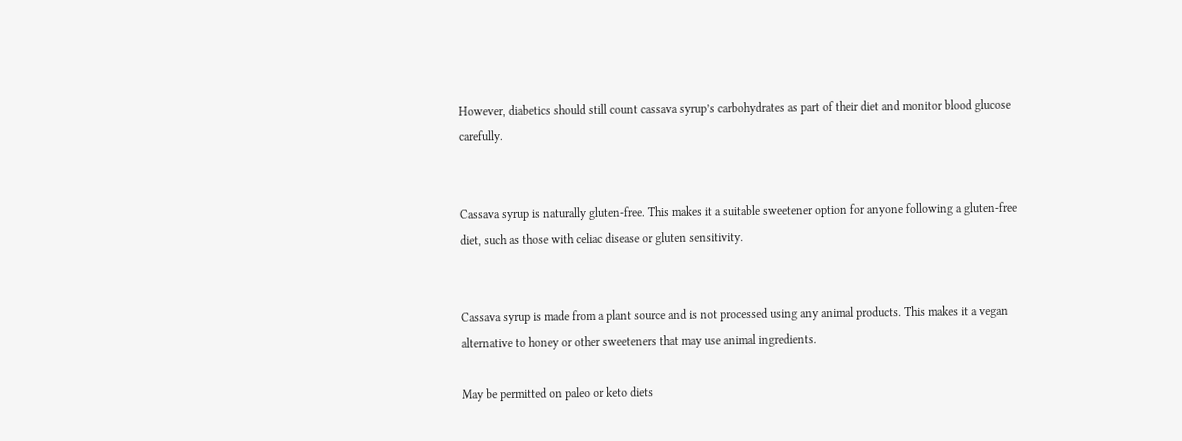However, diabetics should still count cassava syrup’s carbohydrates as part of their diet and monitor blood glucose carefully.


Cassava syrup is naturally gluten-free. This makes it a suitable sweetener option for anyone following a gluten-free diet, such as those with celiac disease or gluten sensitivity.


Cassava syrup is made from a plant source and is not processed using any animal products. This makes it a vegan alternative to honey or other sweeteners that may use animal ingredients.

May be permitted on paleo or keto diets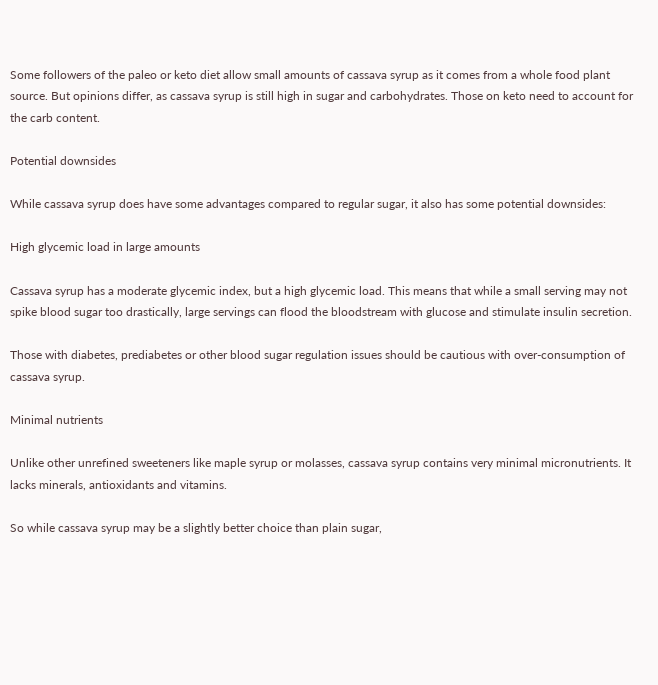Some followers of the paleo or keto diet allow small amounts of cassava syrup as it comes from a whole food plant source. But opinions differ, as cassava syrup is still high in sugar and carbohydrates. Those on keto need to account for the carb content.

Potential downsides

While cassava syrup does have some advantages compared to regular sugar, it also has some potential downsides:

High glycemic load in large amounts

Cassava syrup has a moderate glycemic index, but a high glycemic load. This means that while a small serving may not spike blood sugar too drastically, large servings can flood the bloodstream with glucose and stimulate insulin secretion.

Those with diabetes, prediabetes or other blood sugar regulation issues should be cautious with over-consumption of cassava syrup.

Minimal nutrients

Unlike other unrefined sweeteners like maple syrup or molasses, cassava syrup contains very minimal micronutrients. It lacks minerals, antioxidants and vitamins.

So while cassava syrup may be a slightly better choice than plain sugar,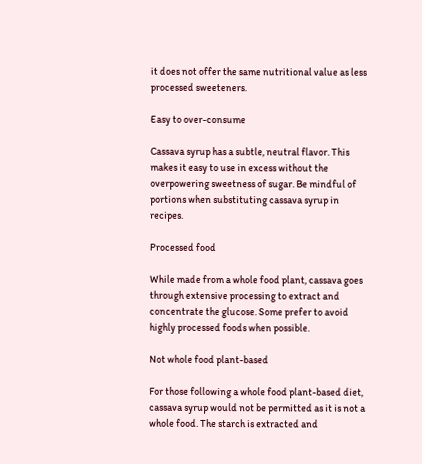it does not offer the same nutritional value as less processed sweeteners.

Easy to over-consume

Cassava syrup has a subtle, neutral flavor. This makes it easy to use in excess without the overpowering sweetness of sugar. Be mindful of portions when substituting cassava syrup in recipes.

Processed food

While made from a whole food plant, cassava goes through extensive processing to extract and concentrate the glucose. Some prefer to avoid highly processed foods when possible.

Not whole food plant-based

For those following a whole food plant-based diet, cassava syrup would not be permitted as it is not a whole food. The starch is extracted and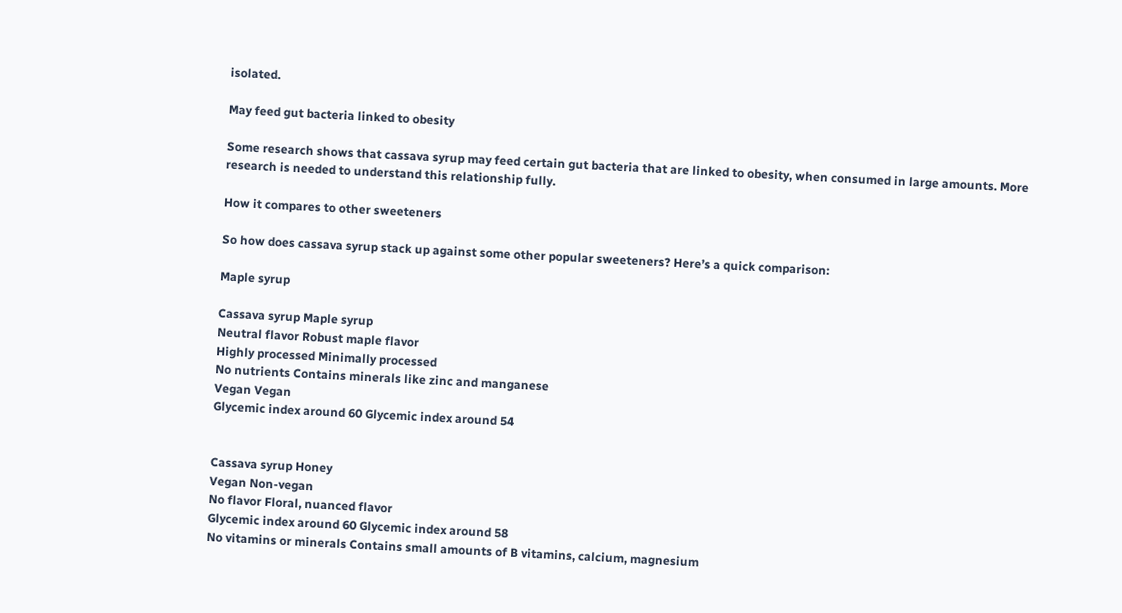isolated.

May feed gut bacteria linked to obesity

Some research shows that cassava syrup may feed certain gut bacteria that are linked to obesity, when consumed in large amounts. More research is needed to understand this relationship fully.

How it compares to other sweeteners

So how does cassava syrup stack up against some other popular sweeteners? Here’s a quick comparison:

Maple syrup

Cassava syrup Maple syrup
Neutral flavor Robust maple flavor
Highly processed Minimally processed
No nutrients Contains minerals like zinc and manganese
Vegan Vegan
Glycemic index around 60 Glycemic index around 54


Cassava syrup Honey
Vegan Non-vegan
No flavor Floral, nuanced flavor
Glycemic index around 60 Glycemic index around 58
No vitamins or minerals Contains small amounts of B vitamins, calcium, magnesium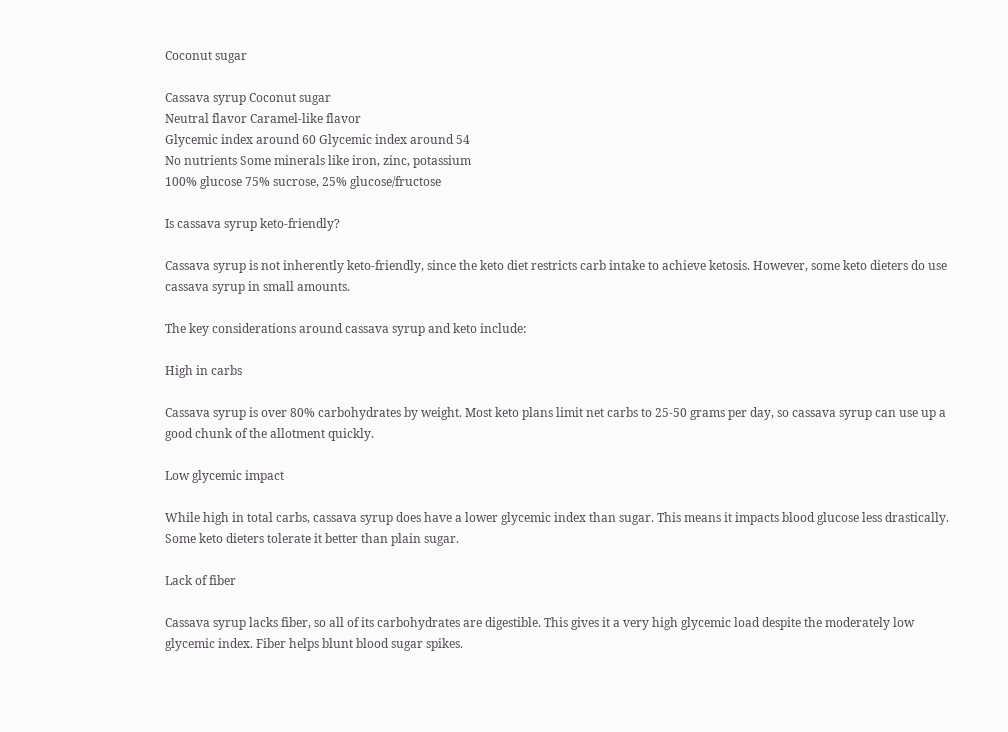Coconut sugar

Cassava syrup Coconut sugar
Neutral flavor Caramel-like flavor
Glycemic index around 60 Glycemic index around 54
No nutrients Some minerals like iron, zinc, potassium
100% glucose 75% sucrose, 25% glucose/fructose

Is cassava syrup keto-friendly?

Cassava syrup is not inherently keto-friendly, since the keto diet restricts carb intake to achieve ketosis. However, some keto dieters do use cassava syrup in small amounts.

The key considerations around cassava syrup and keto include:

High in carbs

Cassava syrup is over 80% carbohydrates by weight. Most keto plans limit net carbs to 25-50 grams per day, so cassava syrup can use up a good chunk of the allotment quickly.

Low glycemic impact

While high in total carbs, cassava syrup does have a lower glycemic index than sugar. This means it impacts blood glucose less drastically. Some keto dieters tolerate it better than plain sugar.

Lack of fiber

Cassava syrup lacks fiber, so all of its carbohydrates are digestible. This gives it a very high glycemic load despite the moderately low glycemic index. Fiber helps blunt blood sugar spikes.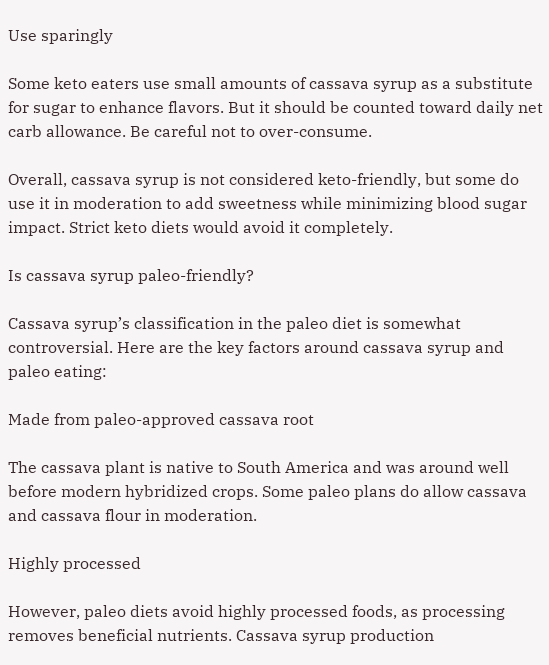Use sparingly

Some keto eaters use small amounts of cassava syrup as a substitute for sugar to enhance flavors. But it should be counted toward daily net carb allowance. Be careful not to over-consume.

Overall, cassava syrup is not considered keto-friendly, but some do use it in moderation to add sweetness while minimizing blood sugar impact. Strict keto diets would avoid it completely.

Is cassava syrup paleo-friendly?

Cassava syrup’s classification in the paleo diet is somewhat controversial. Here are the key factors around cassava syrup and paleo eating:

Made from paleo-approved cassava root

The cassava plant is native to South America and was around well before modern hybridized crops. Some paleo plans do allow cassava and cassava flour in moderation.

Highly processed

However, paleo diets avoid highly processed foods, as processing removes beneficial nutrients. Cassava syrup production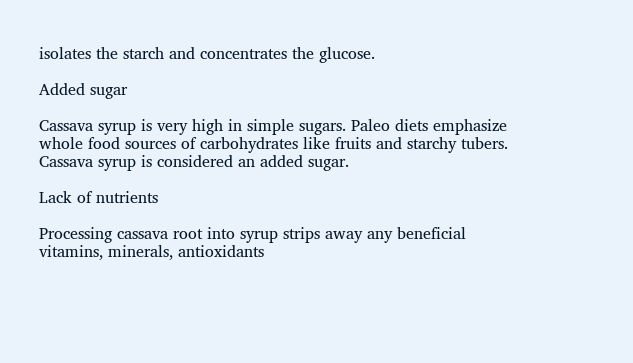isolates the starch and concentrates the glucose.

Added sugar

Cassava syrup is very high in simple sugars. Paleo diets emphasize whole food sources of carbohydrates like fruits and starchy tubers. Cassava syrup is considered an added sugar.

Lack of nutrients

Processing cassava root into syrup strips away any beneficial vitamins, minerals, antioxidants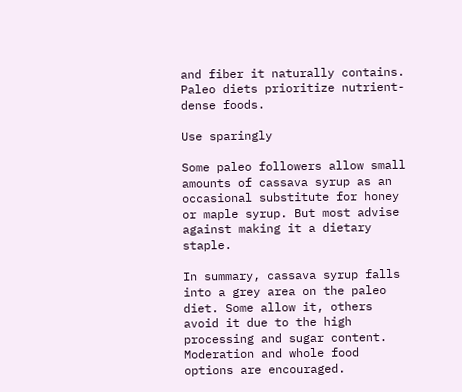and fiber it naturally contains. Paleo diets prioritize nutrient-dense foods.

Use sparingly

Some paleo followers allow small amounts of cassava syrup as an occasional substitute for honey or maple syrup. But most advise against making it a dietary staple.

In summary, cassava syrup falls into a grey area on the paleo diet. Some allow it, others avoid it due to the high processing and sugar content. Moderation and whole food options are encouraged.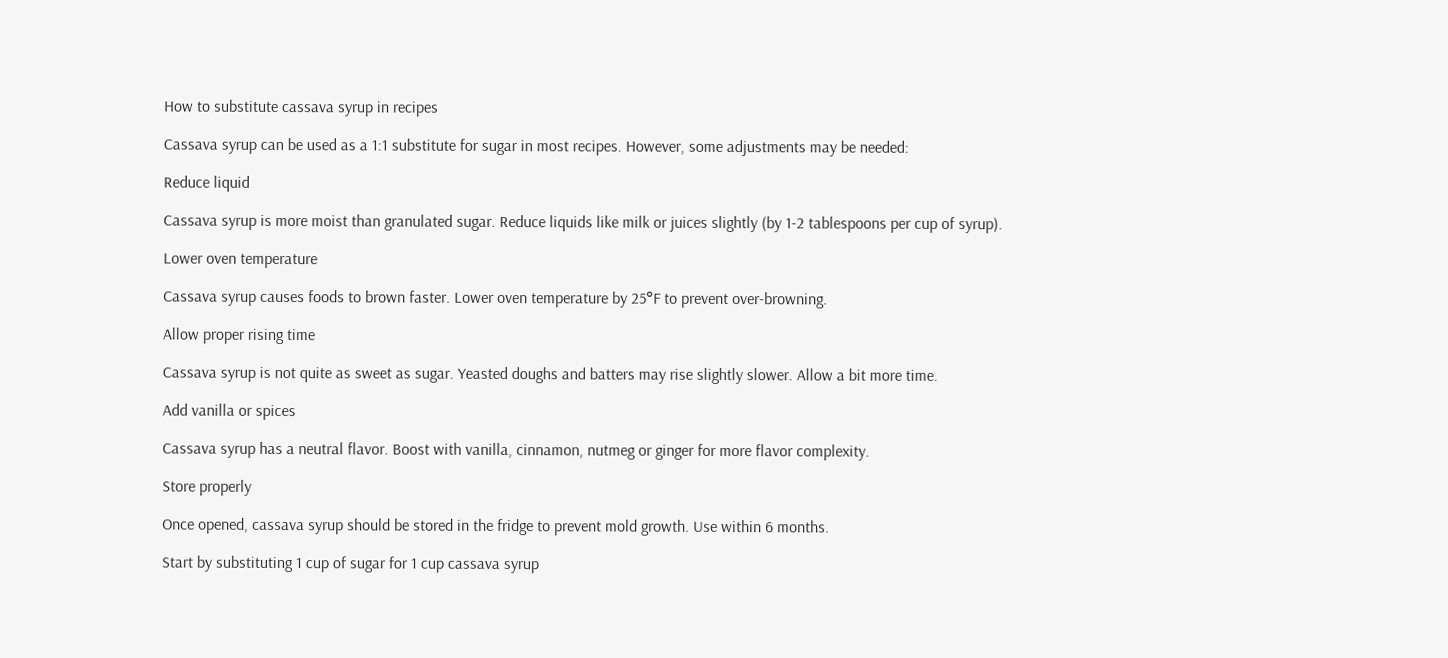How to substitute cassava syrup in recipes

Cassava syrup can be used as a 1:1 substitute for sugar in most recipes. However, some adjustments may be needed:

Reduce liquid

Cassava syrup is more moist than granulated sugar. Reduce liquids like milk or juices slightly (by 1-2 tablespoons per cup of syrup).

Lower oven temperature

Cassava syrup causes foods to brown faster. Lower oven temperature by 25°F to prevent over-browning.

Allow proper rising time

Cassava syrup is not quite as sweet as sugar. Yeasted doughs and batters may rise slightly slower. Allow a bit more time.

Add vanilla or spices

Cassava syrup has a neutral flavor. Boost with vanilla, cinnamon, nutmeg or ginger for more flavor complexity.

Store properly

Once opened, cassava syrup should be stored in the fridge to prevent mold growth. Use within 6 months.

Start by substituting 1 cup of sugar for 1 cup cassava syrup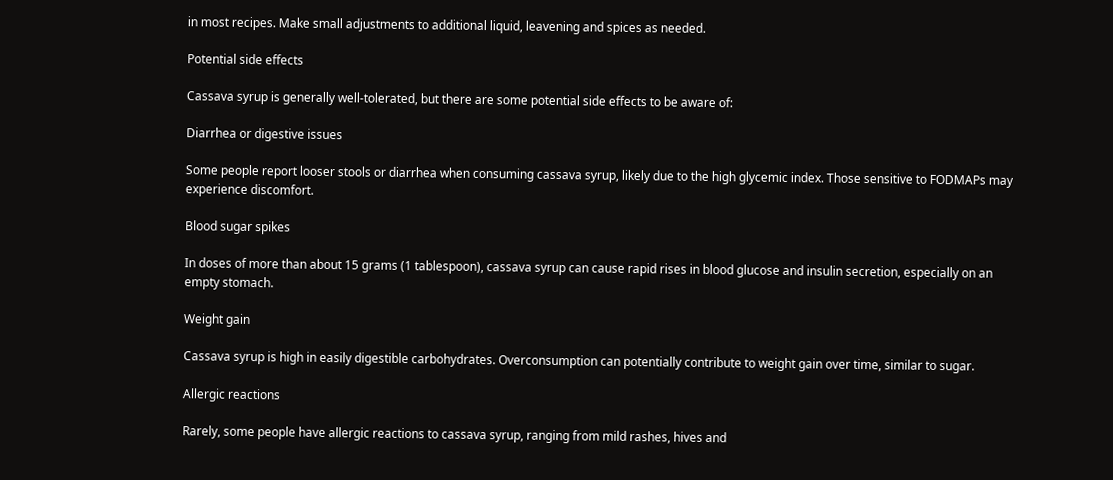in most recipes. Make small adjustments to additional liquid, leavening and spices as needed.

Potential side effects

Cassava syrup is generally well-tolerated, but there are some potential side effects to be aware of:

Diarrhea or digestive issues

Some people report looser stools or diarrhea when consuming cassava syrup, likely due to the high glycemic index. Those sensitive to FODMAPs may experience discomfort.

Blood sugar spikes

In doses of more than about 15 grams (1 tablespoon), cassava syrup can cause rapid rises in blood glucose and insulin secretion, especially on an empty stomach.

Weight gain

Cassava syrup is high in easily digestible carbohydrates. Overconsumption can potentially contribute to weight gain over time, similar to sugar.

Allergic reactions

Rarely, some people have allergic reactions to cassava syrup, ranging from mild rashes, hives and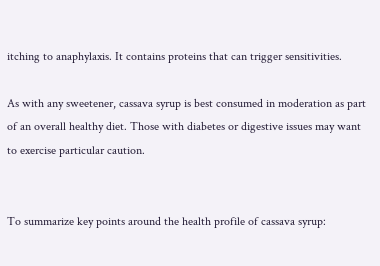itching to anaphylaxis. It contains proteins that can trigger sensitivities.

As with any sweetener, cassava syrup is best consumed in moderation as part of an overall healthy diet. Those with diabetes or digestive issues may want to exercise particular caution.


To summarize key points around the health profile of cassava syrup: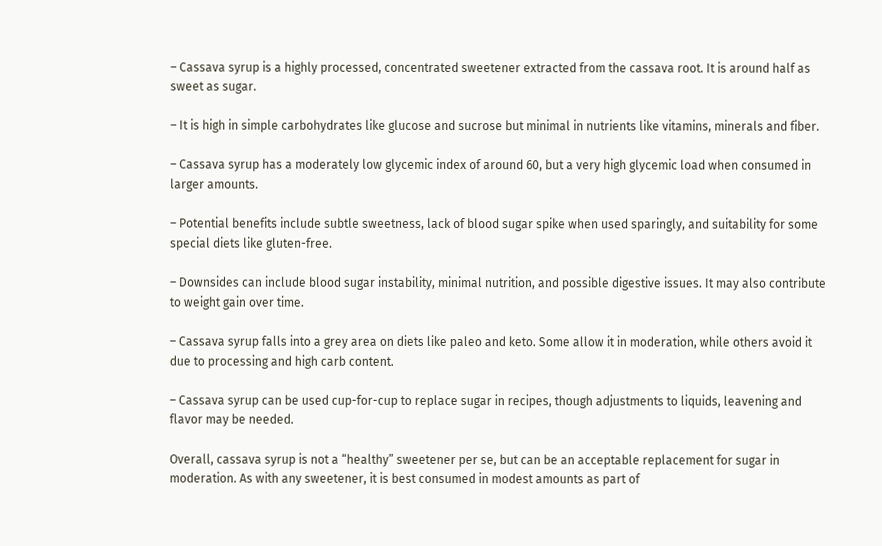– Cassava syrup is a highly processed, concentrated sweetener extracted from the cassava root. It is around half as sweet as sugar.

– It is high in simple carbohydrates like glucose and sucrose but minimal in nutrients like vitamins, minerals and fiber.

– Cassava syrup has a moderately low glycemic index of around 60, but a very high glycemic load when consumed in larger amounts.

– Potential benefits include subtle sweetness, lack of blood sugar spike when used sparingly, and suitability for some special diets like gluten-free.

– Downsides can include blood sugar instability, minimal nutrition, and possible digestive issues. It may also contribute to weight gain over time.

– Cassava syrup falls into a grey area on diets like paleo and keto. Some allow it in moderation, while others avoid it due to processing and high carb content.

– Cassava syrup can be used cup-for-cup to replace sugar in recipes, though adjustments to liquids, leavening and flavor may be needed.

Overall, cassava syrup is not a “healthy” sweetener per se, but can be an acceptable replacement for sugar in moderation. As with any sweetener, it is best consumed in modest amounts as part of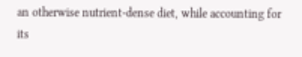an otherwise nutrient-dense diet, while accounting for its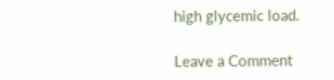high glycemic load.

Leave a Comment